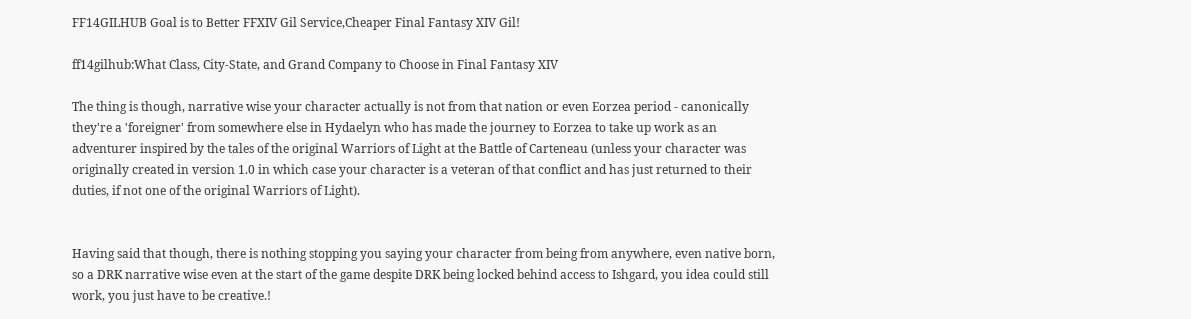FF14GILHUB Goal is to Better FFXIV Gil Service,Cheaper Final Fantasy XIV Gil!

ff14gilhub:What Class, City-State, and Grand Company to Choose in Final Fantasy XIV

The thing is though, narrative wise your character actually is not from that nation or even Eorzea period - canonically they're a 'foreigner' from somewhere else in Hydaelyn who has made the journey to Eorzea to take up work as an adventurer inspired by the tales of the original Warriors of Light at the Battle of Carteneau (unless your character was originally created in version 1.0 in which case your character is a veteran of that conflict and has just returned to their duties, if not one of the original Warriors of Light).


Having said that though, there is nothing stopping you saying your character from being from anywhere, even native born, so a DRK narrative wise even at the start of the game despite DRK being locked behind access to Ishgard, you idea could still work, you just have to be creative.!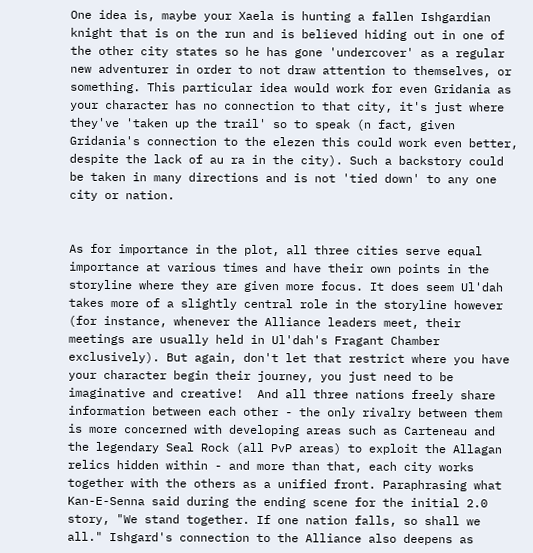One idea is, maybe your Xaela is hunting a fallen Ishgardian knight that is on the run and is believed hiding out in one of the other city states so he has gone 'undercover' as a regular new adventurer in order to not draw attention to themselves, or something. This particular idea would work for even Gridania as your character has no connection to that city, it's just where they've 'taken up the trail' so to speak (n fact, given Gridania's connection to the elezen this could work even better, despite the lack of au ra in the city). Such a backstory could be taken in many directions and is not 'tied down' to any one city or nation.


As for importance in the plot, all three cities serve equal importance at various times and have their own points in the storyline where they are given more focus. It does seem Ul'dah takes more of a slightly central role in the storyline however (for instance, whenever the Alliance leaders meet, their meetings are usually held in Ul'dah's Fragant Chamber exclusively). But again, don't let that restrict where you have your character begin their journey, you just need to be imaginative and creative!  And all three nations freely share information between each other - the only rivalry between them is more concerned with developing areas such as Carteneau and the legendary Seal Rock (all PvP areas) to exploit the Allagan relics hidden within - and more than that, each city works together with the others as a unified front. Paraphrasing what Kan-E-Senna said during the ending scene for the initial 2.0 story, "We stand together. If one nation falls, so shall we all." Ishgard's connection to the Alliance also deepens as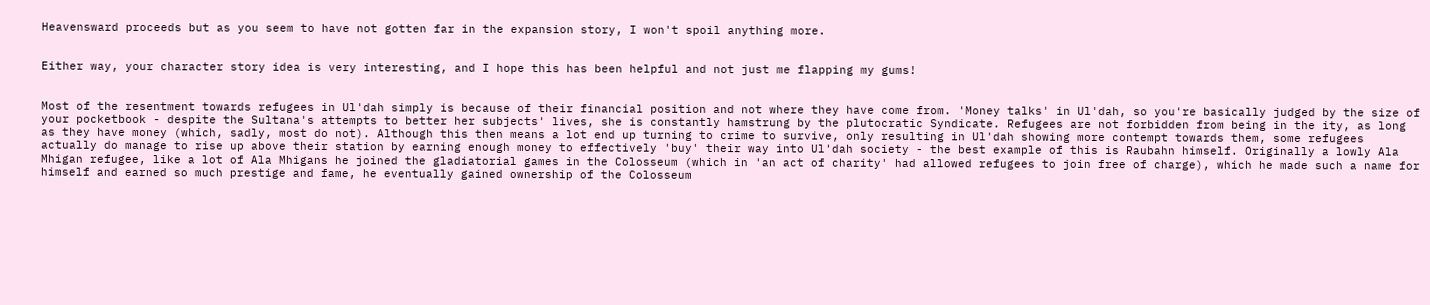Heavensward proceeds but as you seem to have not gotten far in the expansion story, I won't spoil anything more.


Either way, your character story idea is very interesting, and I hope this has been helpful and not just me flapping my gums!


Most of the resentment towards refugees in Ul'dah simply is because of their financial position and not where they have come from. 'Money talks' in Ul'dah, so you're basically judged by the size of your pocketbook - despite the Sultana's attempts to better her subjects' lives, she is constantly hamstrung by the plutocratic Syndicate. Refugees are not forbidden from being in the ity, as long as they have money (which, sadly, most do not). Although this then means a lot end up turning to crime to survive, only resulting in Ul'dah showing more contempt towards them, some refugees actually do manage to rise up above their station by earning enough money to effectively 'buy' their way into Ul'dah society - the best example of this is Raubahn himself. Originally a lowly Ala Mhigan refugee, like a lot of Ala Mhigans he joined the gladiatorial games in the Colosseum (which in 'an act of charity' had allowed refugees to join free of charge), which he made such a name for himself and earned so much prestige and fame, he eventually gained ownership of the Colosseum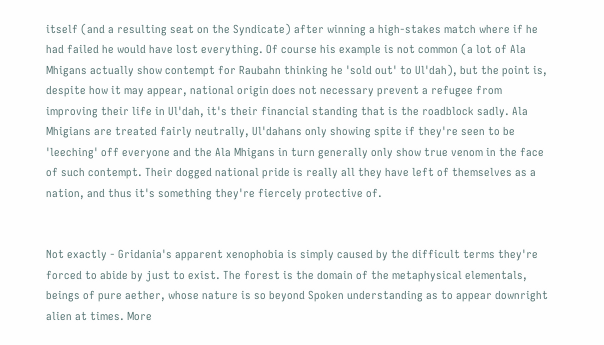itself (and a resulting seat on the Syndicate) after winning a high-stakes match where if he had failed he would have lost everything. Of course his example is not common (a lot of Ala Mhigans actually show contempt for Raubahn thinking he 'sold out' to Ul'dah), but the point is, despite how it may appear, national origin does not necessary prevent a refugee from improving their life in Ul'dah, it's their financial standing that is the roadblock sadly. Ala Mhigians are treated fairly neutrally, Ul'dahans only showing spite if they're seen to be 'leeching' off everyone and the Ala Mhigans in turn generally only show true venom in the face of such contempt. Their dogged national pride is really all they have left of themselves as a nation, and thus it's something they're fiercely protective of.


Not exactly - Gridania's apparent xenophobia is simply caused by the difficult terms they're forced to abide by just to exist. The forest is the domain of the metaphysical elementals, beings of pure aether, whose nature is so beyond Spoken understanding as to appear downright alien at times. More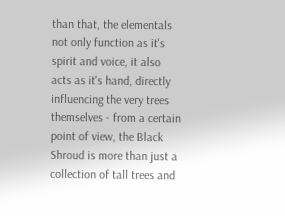than that, the elementals not only function as it's spirit and voice, it also acts as it's hand, directly influencing the very trees themselves - from a certain point of view, the Black Shroud is more than just a collection of tall trees and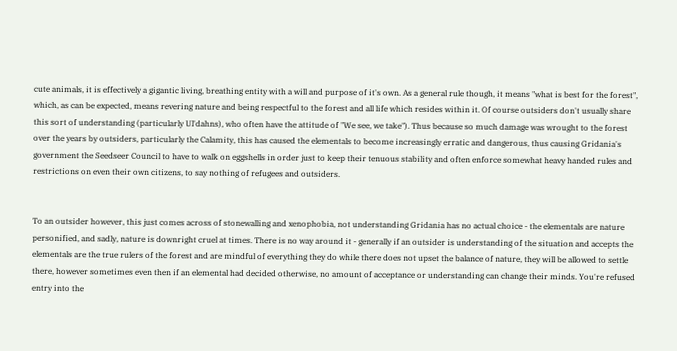cute animals, it is effectively a gigantic living, breathing entity with a will and purpose of it's own. As a general rule though, it means "what is best for the forest", which, as can be expected, means revering nature and being respectful to the forest and all life which resides within it. Of course outsiders don't usually share this sort of understanding (particularly Ul'dahns), who often have the attitude of "We see, we take"). Thus because so much damage was wrought to the forest over the years by outsiders, particularly the Calamity, this has caused the elementals to become increasingly erratic and dangerous, thus causing Gridania's government the Seedseer Council to have to walk on eggshells in order just to keep their tenuous stability and often enforce somewhat heavy handed rules and restrictions on even their own citizens, to say nothing of refugees and outsiders.


To an outsider however, this just comes across of stonewalling and xenophobia, not understanding Gridania has no actual choice - the elementals are nature personified, and sadly, nature is downright cruel at times. There is no way around it - generally if an outsider is understanding of the situation and accepts the elementals are the true rulers of the forest and are mindful of everything they do while there does not upset the balance of nature, they will be allowed to settle there, however sometimes even then if an elemental had decided otherwise, no amount of acceptance or understanding can change their minds. You're refused entry into the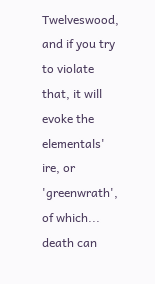Twelveswood, and if you try to violate that, it will evoke the elementals' ire, or 'greenwrath', of which... death can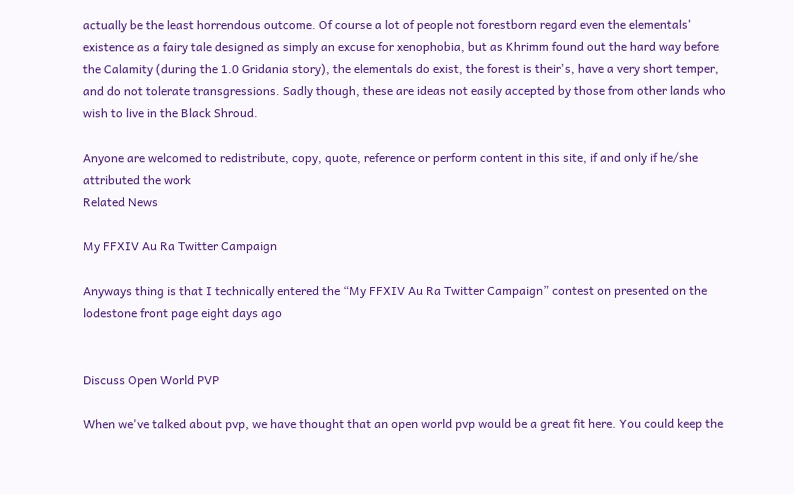actually be the least horrendous outcome. Of course a lot of people not forestborn regard even the elementals' existence as a fairy tale designed as simply an excuse for xenophobia, but as Khrimm found out the hard way before the Calamity (during the 1.0 Gridania story), the elementals do exist, the forest is their's, have a very short temper, and do not tolerate transgressions. Sadly though, these are ideas not easily accepted by those from other lands who wish to live in the Black Shroud.

Anyone are welcomed to redistribute, copy, quote, reference or perform content in this site, if and only if he/she attributed the work
Related News

My FFXIV Au Ra Twitter Campaign

Anyways thing is that I technically entered the “My FFXIV Au Ra Twitter Campaign” contest on presented on the lodestone front page eight days ago


Discuss Open World PVP

When we've talked about pvp, we have thought that an open world pvp would be a great fit here. You could keep the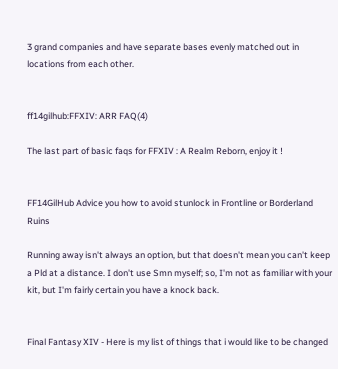3 grand companies and have separate bases evenly matched out in locations from each other.


ff14gilhub:FFXIV: ARR FAQ(4)

The last part of basic faqs for FFXIV : A Realm Reborn, enjoy it !


FF14GilHub Advice you how to avoid stunlock in Frontline or Borderland Ruins

Running away isn't always an option, but that doesn't mean you can't keep a Pld at a distance. I don't use Smn myself; so, I'm not as familiar with your kit, but I'm fairly certain you have a knock back.


Final Fantasy XIV - Here is my list of things that i would like to be changed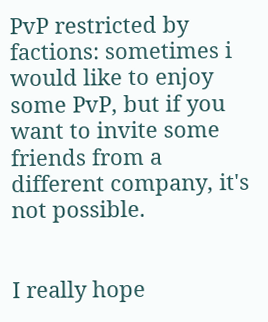PvP restricted by factions: sometimes i would like to enjoy some PvP, but if you want to invite some friends from a different company, it's not possible.


I really hope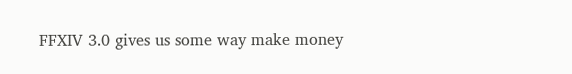FFXIV 3.0 gives us some way make money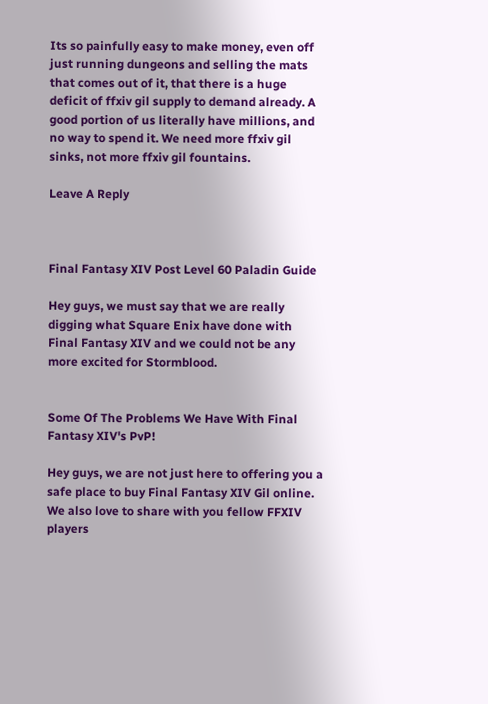Its so painfully easy to make money, even off just running dungeons and selling the mats that comes out of it, that there is a huge deficit of ffxiv gil supply to demand already. A good portion of us literally have millions, and no way to spend it. We need more ffxiv gil sinks, not more ffxiv gil fountains.

Leave A Reply



Final Fantasy XIV Post Level 60 Paladin Guide

Hey guys, we must say that we are really digging what Square Enix have done with Final Fantasy XIV and we could not be any more excited for Stormblood.


Some Of The Problems We Have With Final Fantasy XIV's PvP!

Hey guys, we are not just here to offering you a safe place to buy Final Fantasy XIV Gil online. We also love to share with you fellow FFXIV players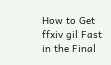How to Get ffxiv gil Fast in the Final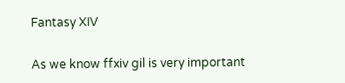Fantasy XIV

As we know ffxiv gil is very important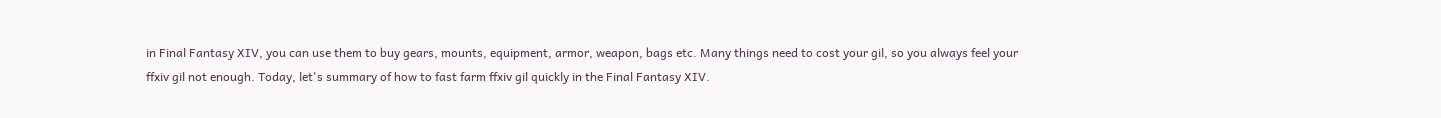in Final Fantasy XIV, you can use them to buy gears, mounts, equipment, armor, weapon, bags etc. Many things need to cost your gil, so you always feel your ffxiv gil not enough. Today, let's summary of how to fast farm ffxiv gil quickly in the Final Fantasy XIV.